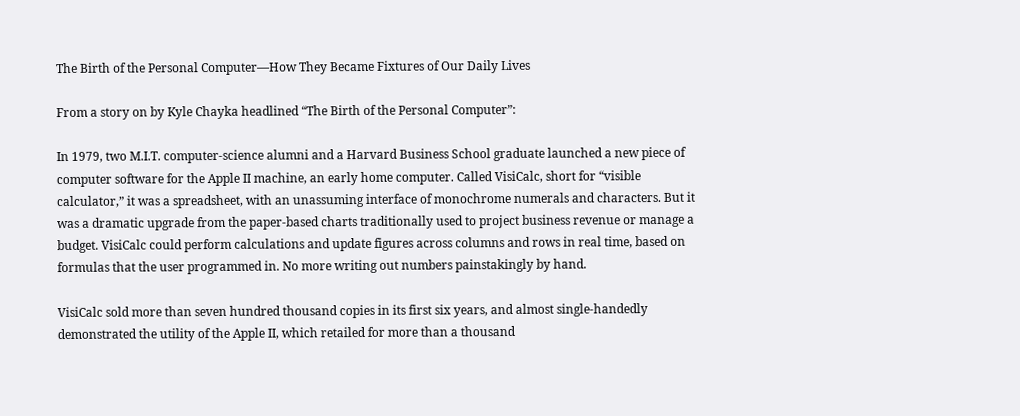The Birth of the Personal Computer—How They Became Fixtures of Our Daily Lives

From a story on by Kyle Chayka headlined “The Birth of the Personal Computer”:

In 1979, two M.I.T. computer-science alumni and a Harvard Business School graduate launched a new piece of computer software for the Apple II machine, an early home computer. Called VisiCalc, short for “visible calculator,” it was a spreadsheet, with an unassuming interface of monochrome numerals and characters. But it was a dramatic upgrade from the paper-based charts traditionally used to project business revenue or manage a budget. VisiCalc could perform calculations and update figures across columns and rows in real time, based on formulas that the user programmed in. No more writing out numbers painstakingly by hand.

VisiCalc sold more than seven hundred thousand copies in its first six years, and almost single-handedly demonstrated the utility of the Apple II, which retailed for more than a thousand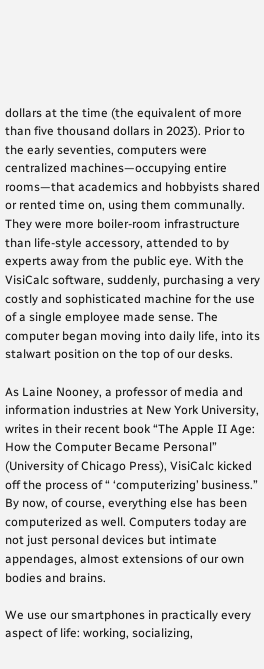dollars at the time (the equivalent of more than five thousand dollars in 2023). Prior to the early seventies, computers were centralized machines—occupying entire rooms—that academics and hobbyists shared or rented time on, using them communally. They were more boiler-room infrastructure than life-style accessory, attended to by experts away from the public eye. With the VisiCalc software, suddenly, purchasing a very costly and sophisticated machine for the use of a single employee made sense. The computer began moving into daily life, into its stalwart position on the top of our desks.

As Laine Nooney, a professor of media and information industries at New York University, writes in their recent book “The Apple II Age: How the Computer Became Personal” (University of Chicago Press), VisiCalc kicked off the process of “ ‘computerizing’ business.” By now, of course, everything else has been computerized as well. Computers today are not just personal devices but intimate appendages, almost extensions of our own bodies and brains.

We use our smartphones in practically every aspect of life: working, socializing,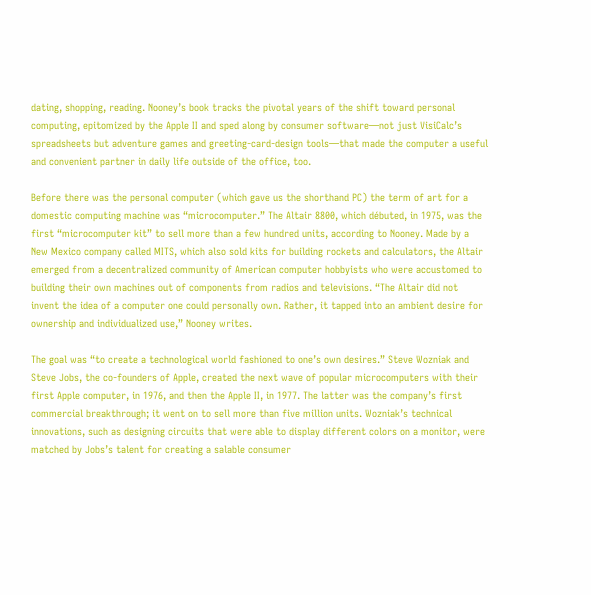dating, shopping, reading. Nooney’s book tracks the pivotal years of the shift toward personal computing, epitomized by the Apple II and sped along by consumer software—not just VisiCalc’s spreadsheets but adventure games and greeting-card-design tools—that made the computer a useful and convenient partner in daily life outside of the office, too.

Before there was the personal computer (which gave us the shorthand PC) the term of art for a domestic computing machine was “microcomputer.” The Altair 8800, which débuted, in 1975, was the first “microcomputer kit” to sell more than a few hundred units, according to Nooney. Made by a New Mexico company called MITS, which also sold kits for building rockets and calculators, the Altair emerged from a decentralized community of American computer hobbyists who were accustomed to building their own machines out of components from radios and televisions. “The Altair did not invent the idea of a computer one could personally own. Rather, it tapped into an ambient desire for ownership and individualized use,” Nooney writes.

The goal was “to create a technological world fashioned to one’s own desires.” Steve Wozniak and Steve Jobs, the co-founders of Apple, created the next wave of popular microcomputers with their first Apple computer, in 1976, and then the Apple II, in 1977. The latter was the company’s first commercial breakthrough; it went on to sell more than five million units. Wozniak’s technical innovations, such as designing circuits that were able to display different colors on a monitor, were matched by Jobs’s talent for creating a salable consumer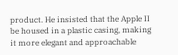product. He insisted that the Apple II be housed in a plastic casing, making it more elegant and approachable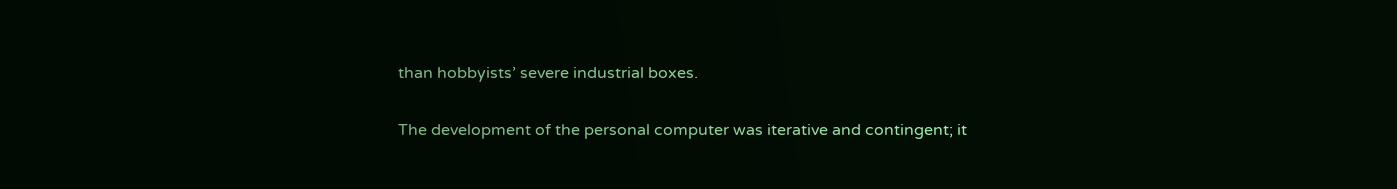than hobbyists’ severe industrial boxes.

The development of the personal computer was iterative and contingent; it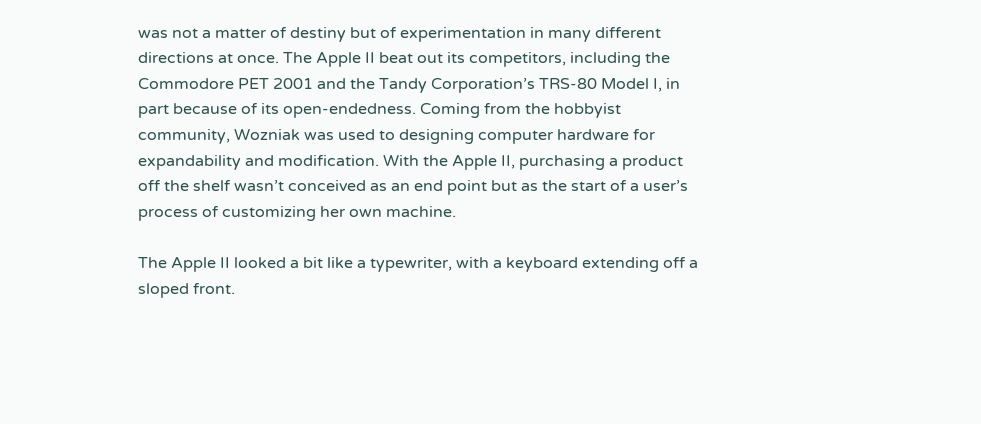was not a matter of destiny but of experimentation in many different directions at once. The Apple II beat out its competitors, including the Commodore PET 2001 and the Tandy Corporation’s TRS-80 Model I, in part because of its open-endedness. Coming from the hobbyist community, Wozniak was used to designing computer hardware for expandability and modification. With the Apple II, purchasing a product off the shelf wasn’t conceived as an end point but as the start of a user’s process of customizing her own machine.

The Apple II looked a bit like a typewriter, with a keyboard extending off a sloped front.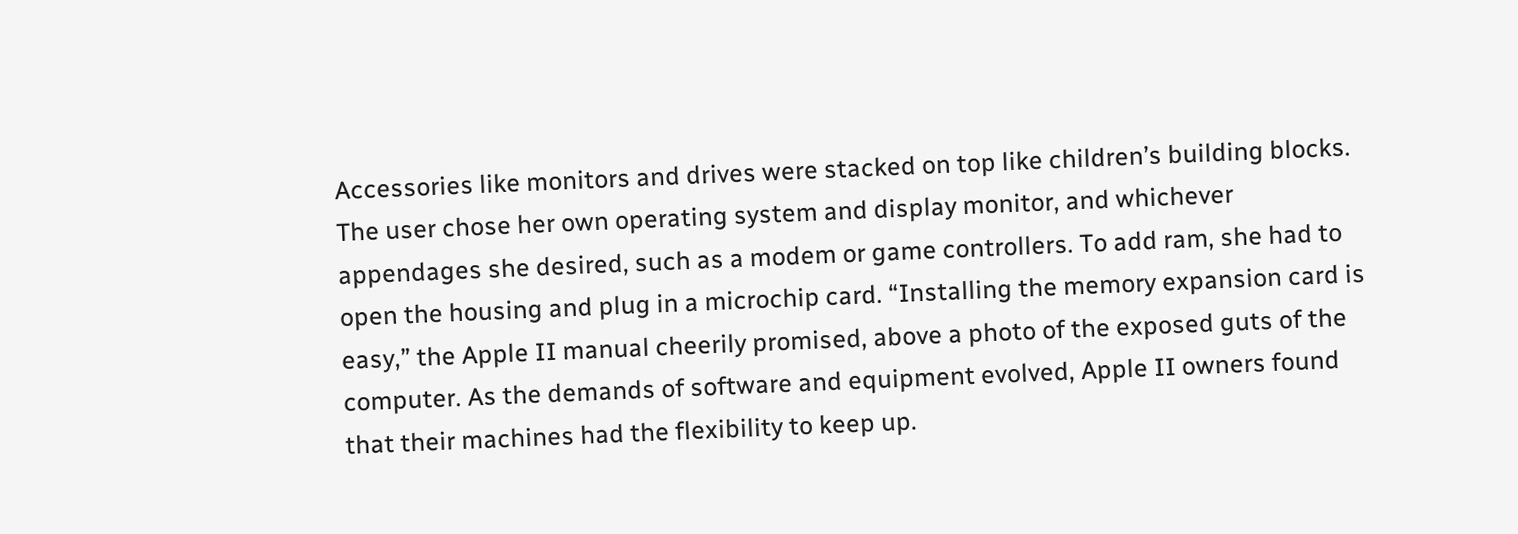Accessories like monitors and drives were stacked on top like children’s building blocks. The user chose her own operating system and display monitor, and whichever appendages she desired, such as a modem or game controllers. To add ram, she had to open the housing and plug in a microchip card. “Installing the memory expansion card is easy,” the Apple II manual cheerily promised, above a photo of the exposed guts of the computer. As the demands of software and equipment evolved, Apple II owners found that their machines had the flexibility to keep up.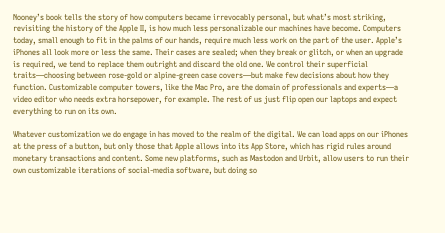Nooney’s book tells the story of how computers became irrevocably personal, but what’s most striking, revisiting the history of the Apple II, is how much less personalizable our machines have become. Computers today, small enough to fit in the palms of our hands, require much less work on the part of the user. Apple’s iPhones all look more or less the same. Their cases are sealed; when they break or glitch, or when an upgrade is required, we tend to replace them outright and discard the old one. We control their superficial traits—choosing between rose-gold or alpine-green case covers—but make few decisions about how they function. Customizable computer towers, like the Mac Pro, are the domain of professionals and experts—a video editor who needs extra horsepower, for example. The rest of us just flip open our laptops and expect everything to run on its own.

Whatever customization we do engage in has moved to the realm of the digital. We can load apps on our iPhones at the press of a button, but only those that Apple allows into its App Store, which has rigid rules around monetary transactions and content. Some new platforms, such as Mastodon and Urbit, allow users to run their own customizable iterations of social-media software, but doing so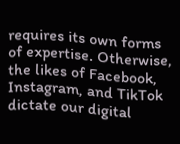requires its own forms of expertise. Otherwise, the likes of Facebook, Instagram, and TikTok dictate our digital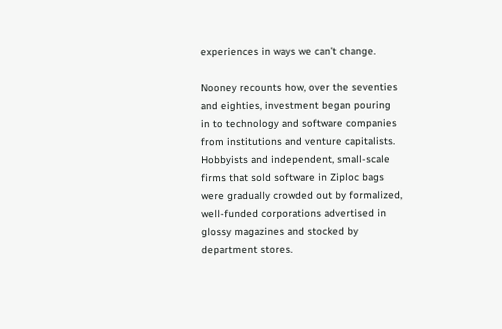experiences in ways we can’t change.

Nooney recounts how, over the seventies and eighties, investment began pouring in to technology and software companies from institutions and venture capitalists. Hobbyists and independent, small-scale firms that sold software in Ziploc bags were gradually crowded out by formalized, well-funded corporations advertised in glossy magazines and stocked by department stores.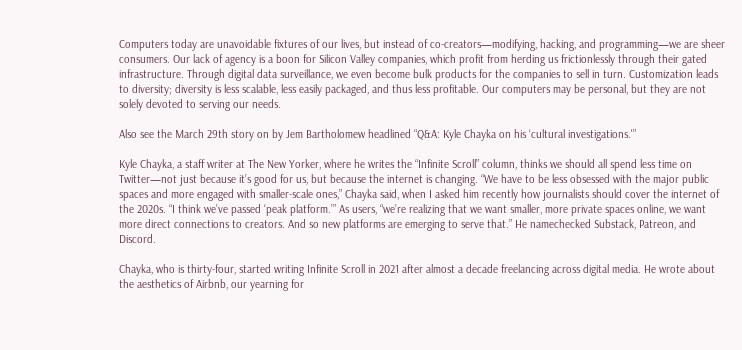Computers today are unavoidable fixtures of our lives, but instead of co-creators—modifying, hacking, and programming—we are sheer consumers. Our lack of agency is a boon for Silicon Valley companies, which profit from herding us frictionlessly through their gated infrastructure. Through digital data surveillance, we even become bulk products for the companies to sell in turn. Customization leads to diversity; diversity is less scalable, less easily packaged, and thus less profitable. Our computers may be personal, but they are not solely devoted to serving our needs.

Also see the March 29th story on by Jem Bartholomew headlined “Q&A: Kyle Chayka on his ‘cultural investigations.'”

Kyle Chayka, a staff writer at The New Yorker, where he writes the “Infinite Scroll” column, thinks we should all spend less time on Twitter—not just because it’s good for us, but because the internet is changing. “We have to be less obsessed with the major public spaces and more engaged with smaller-scale ones,” Chayka said, when I asked him recently how journalists should cover the internet of the 2020s. “I think we’ve passed ‘peak platform.’” As users, “we’re realizing that we want smaller, more private spaces online, we want more direct connections to creators. And so new platforms are emerging to serve that.” He namechecked Substack, Patreon, and Discord.

Chayka, who is thirty-four, started writing Infinite Scroll in 2021 after almost a decade freelancing across digital media. He wrote about the aesthetics of Airbnb, our yearning for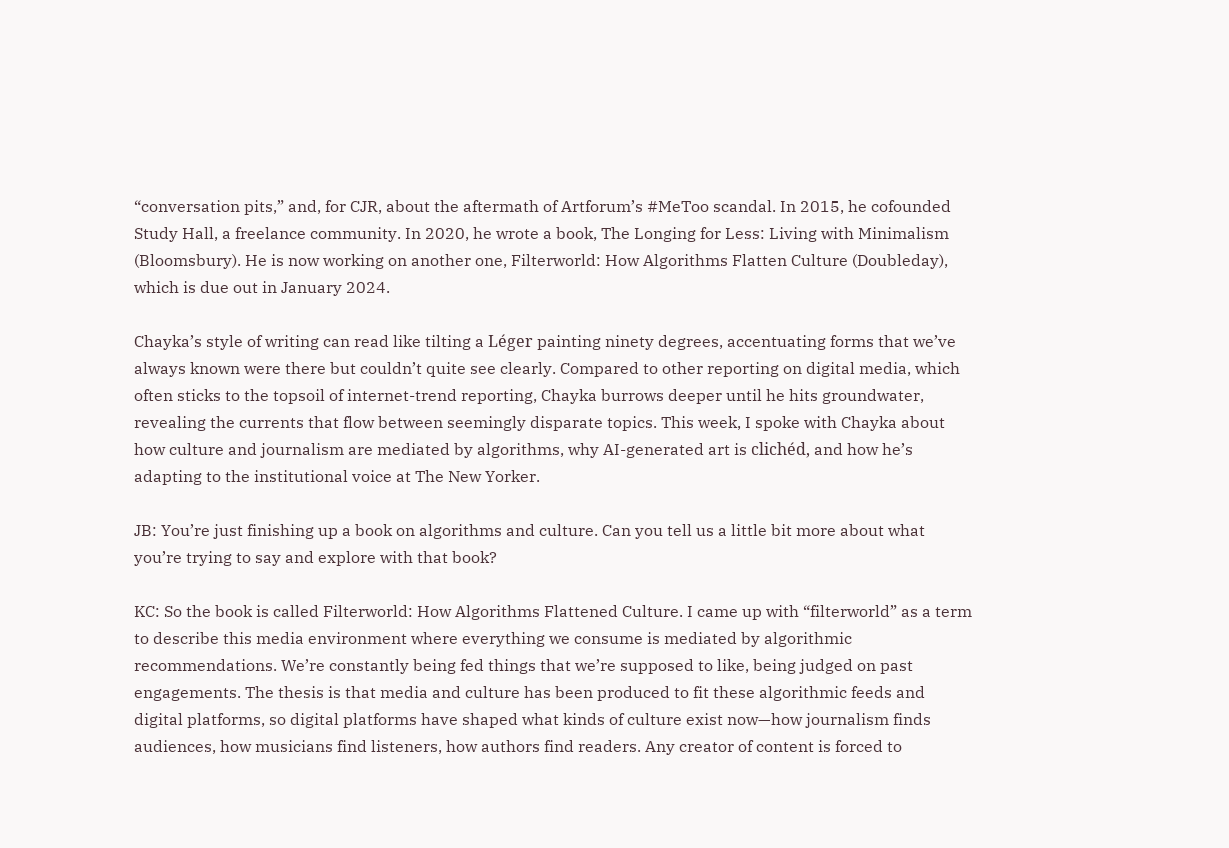“conversation pits,” and, for CJR, about the aftermath of Artforum’s #MeToo scandal. In 2015, he cofounded Study Hall, a freelance community. In 2020, he wrote a book, The Longing for Less: Living with Minimalism (Bloomsbury). He is now working on another one, Filterworld: How Algorithms Flatten Culture (Doubleday), which is due out in January 2024.

Chayka’s style of writing can read like tilting a Léger painting ninety degrees, accentuating forms that we’ve always known were there but couldn’t quite see clearly. Compared to other reporting on digital media, which often sticks to the topsoil of internet-trend reporting, Chayka burrows deeper until he hits groundwater, revealing the currents that flow between seemingly disparate topics. This week, I spoke with Chayka about how culture and journalism are mediated by algorithms, why AI-generated art is clichéd, and how he’s adapting to the institutional voice at The New Yorker.

JB: You’re just finishing up a book on algorithms and culture. Can you tell us a little bit more about what you’re trying to say and explore with that book?

KC: So the book is called Filterworld: How Algorithms Flattened Culture. I came up with “filterworld” as a term to describe this media environment where everything we consume is mediated by algorithmic recommendations. We’re constantly being fed things that we’re supposed to like, being judged on past engagements. The thesis is that media and culture has been produced to fit these algorithmic feeds and digital platforms, so digital platforms have shaped what kinds of culture exist now—how journalism finds audiences, how musicians find listeners, how authors find readers. Any creator of content is forced to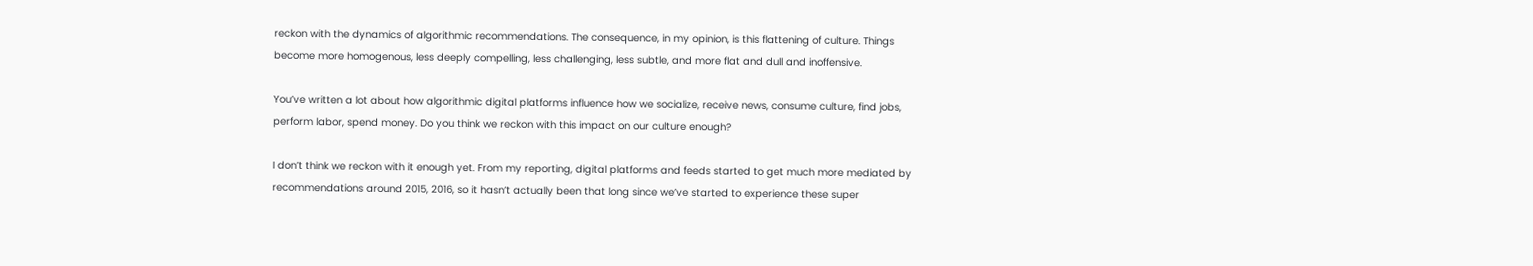reckon with the dynamics of algorithmic recommendations. The consequence, in my opinion, is this flattening of culture. Things become more homogenous, less deeply compelling, less challenging, less subtle, and more flat and dull and inoffensive.

You’ve written a lot about how algorithmic digital platforms influence how we socialize, receive news, consume culture, find jobs, perform labor, spend money. Do you think we reckon with this impact on our culture enough?

I don’t think we reckon with it enough yet. From my reporting, digital platforms and feeds started to get much more mediated by recommendations around 2015, 2016, so it hasn’t actually been that long since we’ve started to experience these super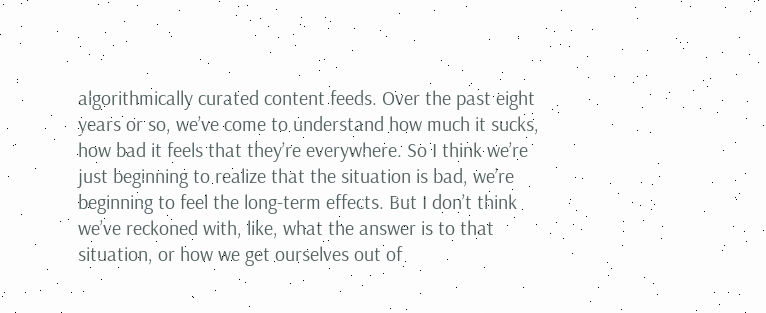algorithmically curated content feeds. Over the past eight years or so, we’ve come to understand how much it sucks, how bad it feels that they’re everywhere. So I think we’re just beginning to realize that the situation is bad, we’re beginning to feel the long-term effects. But I don’t think we’ve reckoned with, like, what the answer is to that situation, or how we get ourselves out of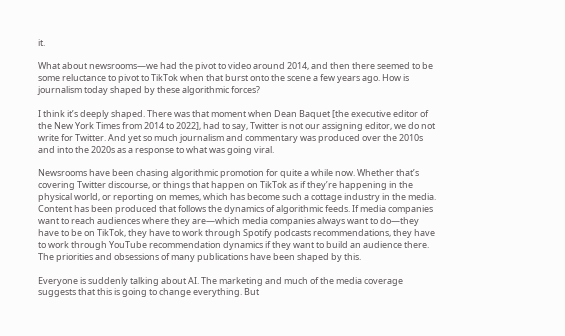it.

What about newsrooms—we had the pivot to video around 2014, and then there seemed to be some reluctance to pivot to TikTok when that burst onto the scene a few years ago. How is journalism today shaped by these algorithmic forces?

I think it’s deeply shaped. There was that moment when Dean Baquet [the executive editor of the New York Times from 2014 to 2022], had to say, Twitter is not our assigning editor, we do not write for Twitter. And yet so much journalism and commentary was produced over the 2010s and into the 2020s as a response to what was going viral.

Newsrooms have been chasing algorithmic promotion for quite a while now. Whether that’s covering Twitter discourse, or things that happen on TikTok as if they’re happening in the physical world, or reporting on memes, which has become such a cottage industry in the media. Content has been produced that follows the dynamics of algorithmic feeds. If media companies want to reach audiences where they are—which media companies always want to do—they have to be on TikTok, they have to work through Spotify podcasts recommendations, they have to work through YouTube recommendation dynamics if they want to build an audience there. The priorities and obsessions of many publications have been shaped by this.

Everyone is suddenly talking about AI. The marketing and much of the media coverage suggests that this is going to change everything. But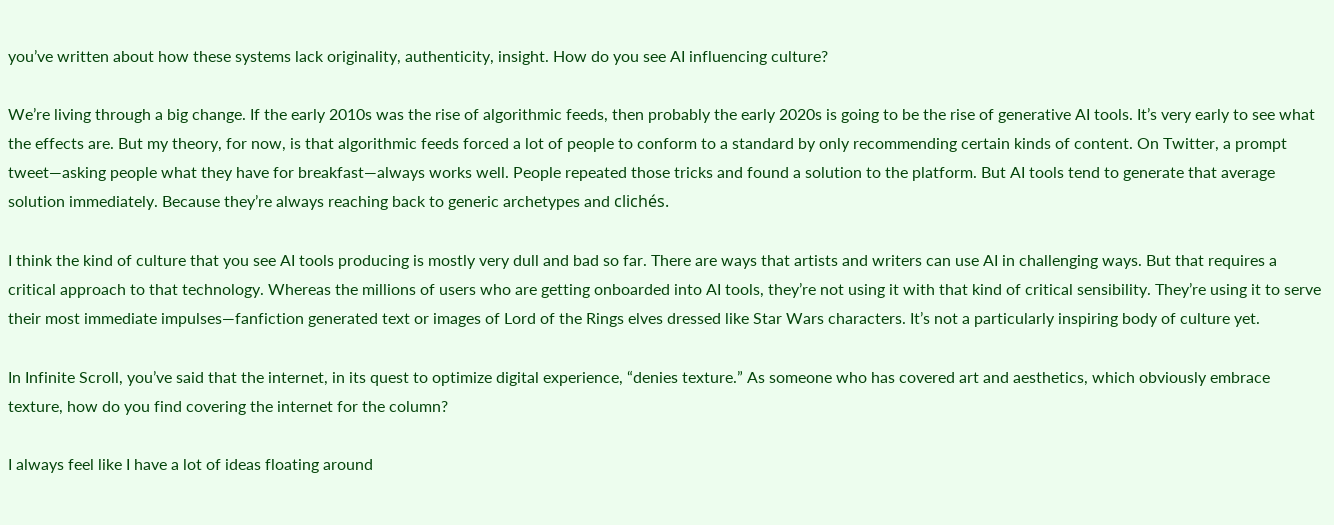you’ve written about how these systems lack originality, authenticity, insight. How do you see AI influencing culture?

We’re living through a big change. If the early 2010s was the rise of algorithmic feeds, then probably the early 2020s is going to be the rise of generative AI tools. It’s very early to see what the effects are. But my theory, for now, is that algorithmic feeds forced a lot of people to conform to a standard by only recommending certain kinds of content. On Twitter, a prompt tweet—asking people what they have for breakfast—always works well. People repeated those tricks and found a solution to the platform. But AI tools tend to generate that average solution immediately. Because they’re always reaching back to generic archetypes and clichés.

I think the kind of culture that you see AI tools producing is mostly very dull and bad so far. There are ways that artists and writers can use AI in challenging ways. But that requires a critical approach to that technology. Whereas the millions of users who are getting onboarded into AI tools, they’re not using it with that kind of critical sensibility. They’re using it to serve their most immediate impulses—fanfiction generated text or images of Lord of the Rings elves dressed like Star Wars characters. It’s not a particularly inspiring body of culture yet.

In Infinite Scroll, you’ve said that the internet, in its quest to optimize digital experience, “denies texture.” As someone who has covered art and aesthetics, which obviously embrace texture, how do you find covering the internet for the column?

I always feel like I have a lot of ideas floating around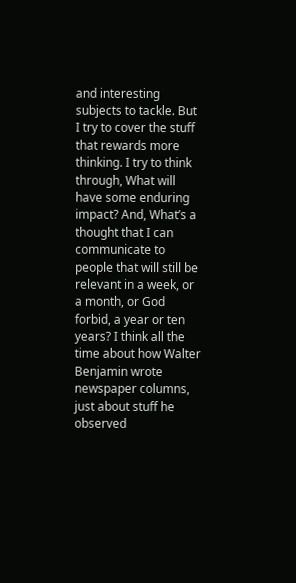and interesting subjects to tackle. But I try to cover the stuff that rewards more thinking. I try to think through, What will have some enduring impact? And, What’s a thought that I can communicate to people that will still be relevant in a week, or a month, or God forbid, a year or ten years? I think all the time about how Walter Benjamin wrote newspaper columns, just about stuff he observed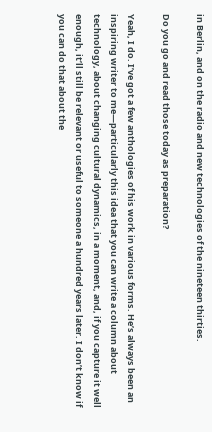in Berlin, and on the radio and new technologies of the nineteen thirties.

Do you go and read those today as preparation?

Yeah, I do. I’ve got a few anthologies of his work in various forms. He’s always been an inspiring writer to me—particularly this idea that you can write a column about technology, about changing cultural dynamics, in a moment, and, if you capture it well enough, it’ll still be relevant or useful to someone a hundred years later. I don’t know if you can do that about the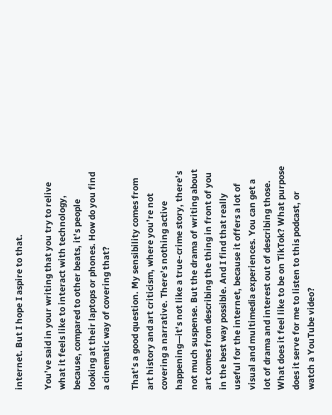internet. But I hope I aspire to that.

You’ve said in your writing that you try to relive what it feels like to interact with technology, because, compared to other beats, it’s people looking at their laptops or phones. How do you find a cinematic way of covering that?

That’s a good question. My sensibility comes from art history and art criticism, where you’re not covering a narrative. There’s nothing active happening—it’s not like a true-crime story, there’s not much suspense. But the drama of writing about art comes from describing the thing in front of you in the best way possible. And I find that really useful for the internet, because it offers a lot of visual and multimedia experiences. You can get a lot of drama and interest out of describing those. What does it feel like to be on TikTok? What purpose does it serve for me to listen to this podcast, or watch a YouTube video?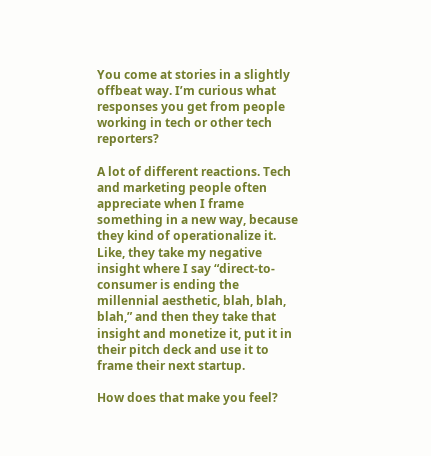You come at stories in a slightly offbeat way. I’m curious what responses you get from people working in tech or other tech reporters?

A lot of different reactions. Tech and marketing people often appreciate when I frame something in a new way, because they kind of operationalize it. Like, they take my negative insight where I say “direct-to-consumer is ending the millennial aesthetic, blah, blah, blah,” and then they take that insight and monetize it, put it in their pitch deck and use it to frame their next startup.

How does that make you feel?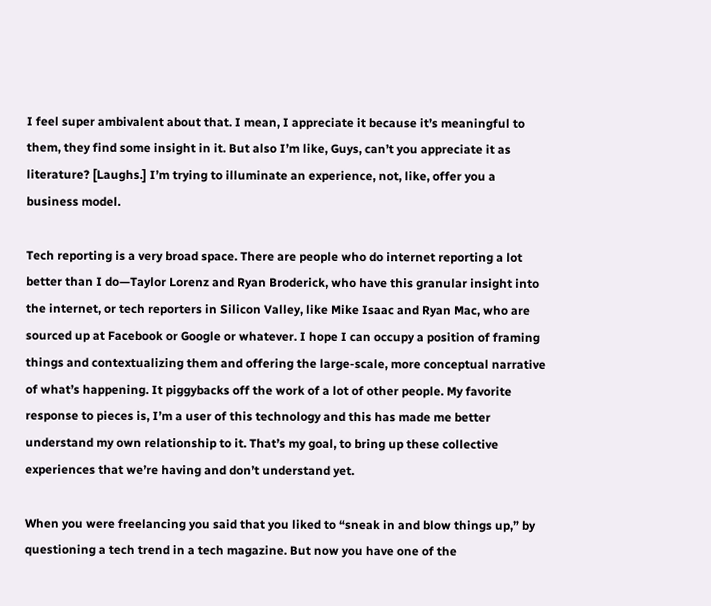I feel super ambivalent about that. I mean, I appreciate it because it’s meaningful to them, they find some insight in it. But also I’m like, Guys, can’t you appreciate it as literature? [Laughs.] I’m trying to illuminate an experience, not, like, offer you a business model.

Tech reporting is a very broad space. There are people who do internet reporting a lot better than I do—Taylor Lorenz and Ryan Broderick, who have this granular insight into the internet, or tech reporters in Silicon Valley, like Mike Isaac and Ryan Mac, who are sourced up at Facebook or Google or whatever. I hope I can occupy a position of framing things and contextualizing them and offering the large-scale, more conceptual narrative of what’s happening. It piggybacks off the work of a lot of other people. My favorite response to pieces is, I’m a user of this technology and this has made me better understand my own relationship to it. That’s my goal, to bring up these collective experiences that we’re having and don’t understand yet.

When you were freelancing you said that you liked to “sneak in and blow things up,” by questioning a tech trend in a tech magazine. But now you have one of the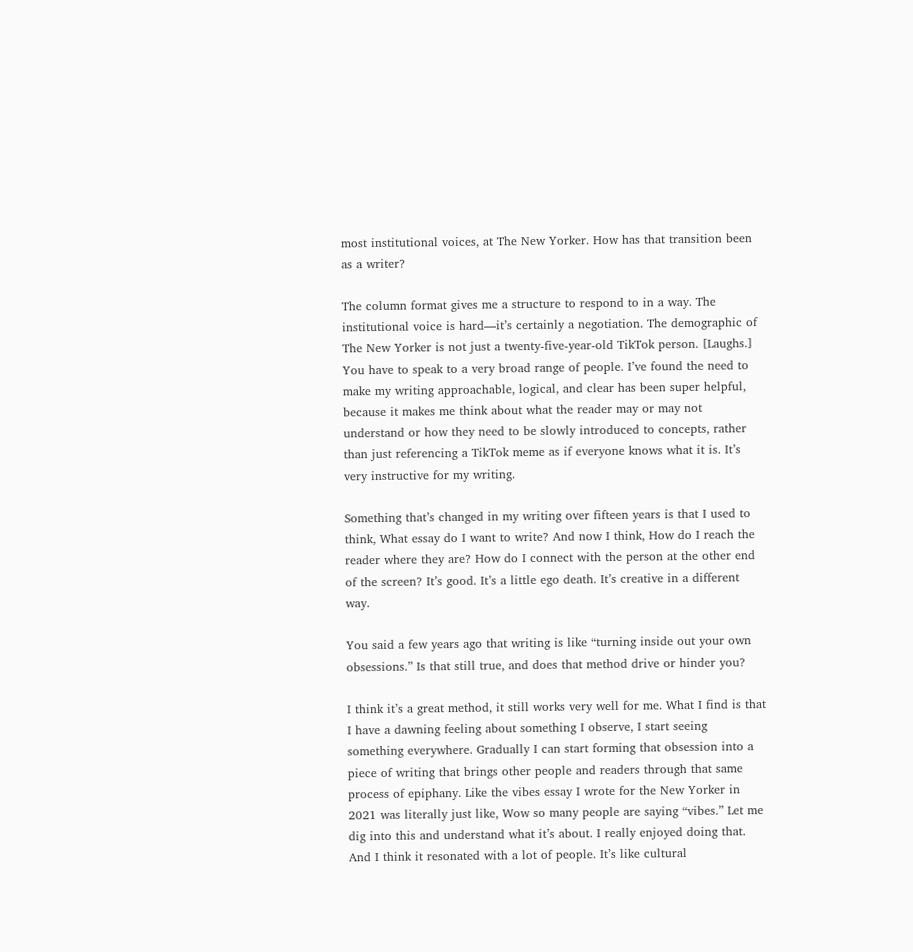most institutional voices, at The New Yorker. How has that transition been as a writer?

The column format gives me a structure to respond to in a way. The institutional voice is hard—it’s certainly a negotiation. The demographic of The New Yorker is not just a twenty-five-year-old TikTok person. [Laughs.] You have to speak to a very broad range of people. I’ve found the need to make my writing approachable, logical, and clear has been super helpful, because it makes me think about what the reader may or may not understand or how they need to be slowly introduced to concepts, rather than just referencing a TikTok meme as if everyone knows what it is. It’s very instructive for my writing.

Something that’s changed in my writing over fifteen years is that I used to think, What essay do I want to write? And now I think, How do I reach the reader where they are? How do I connect with the person at the other end of the screen? It’s good. It’s a little ego death. It’s creative in a different way.

You said a few years ago that writing is like “turning inside out your own obsessions.” Is that still true, and does that method drive or hinder you?

I think it’s a great method, it still works very well for me. What I find is that I have a dawning feeling about something I observe, I start seeing something everywhere. Gradually I can start forming that obsession into a piece of writing that brings other people and readers through that same process of epiphany. Like the vibes essay I wrote for the New Yorker in 2021 was literally just like, Wow so many people are saying “vibes.” Let me dig into this and understand what it’s about. I really enjoyed doing that. And I think it resonated with a lot of people. It’s like cultural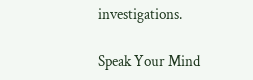investigations.

Speak Your Mind